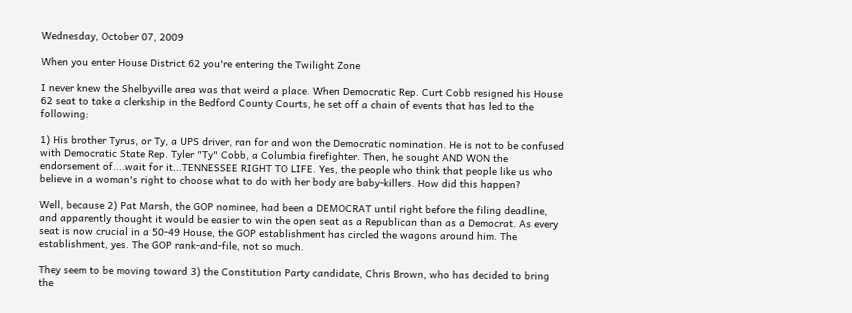Wednesday, October 07, 2009

When you enter House District 62 you're entering the Twilight Zone

I never knew the Shelbyville area was that weird a place. When Democratic Rep. Curt Cobb resigned his House 62 seat to take a clerkship in the Bedford County Courts, he set off a chain of events that has led to the following:

1) His brother Tyrus, or Ty, a UPS driver, ran for and won the Democratic nomination. He is not to be confused with Democratic State Rep. Tyler "Ty" Cobb, a Columbia firefighter. Then, he sought AND WON the endorsement of....wait for it...TENNESSEE RIGHT TO LIFE. Yes, the people who think that people like us who believe in a woman's right to choose what to do with her body are baby-killers. How did this happen?

Well, because 2) Pat Marsh, the GOP nominee, had been a DEMOCRAT until right before the filing deadline, and apparently thought it would be easier to win the open seat as a Republican than as a Democrat. As every seat is now crucial in a 50-49 House, the GOP establishment has circled the wagons around him. The establishment, yes. The GOP rank-and-file, not so much.

They seem to be moving toward 3) the Constitution Party candidate, Chris Brown, who has decided to bring the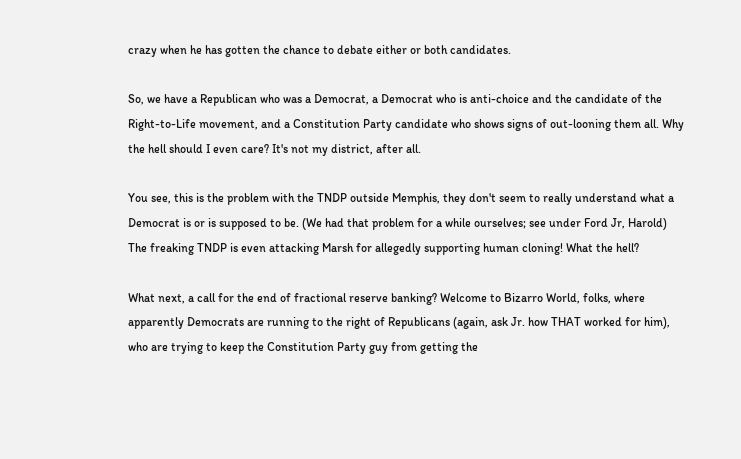crazy when he has gotten the chance to debate either or both candidates.

So, we have a Republican who was a Democrat, a Democrat who is anti-choice and the candidate of the Right-to-Life movement, and a Constitution Party candidate who shows signs of out-looning them all. Why the hell should I even care? It's not my district, after all.

You see, this is the problem with the TNDP outside Memphis, they don't seem to really understand what a Democrat is or is supposed to be. (We had that problem for a while ourselves; see under Ford Jr, Harold) The freaking TNDP is even attacking Marsh for allegedly supporting human cloning! What the hell?

What next, a call for the end of fractional reserve banking? Welcome to Bizarro World, folks, where apparently Democrats are running to the right of Republicans (again, ask Jr. how THAT worked for him), who are trying to keep the Constitution Party guy from getting the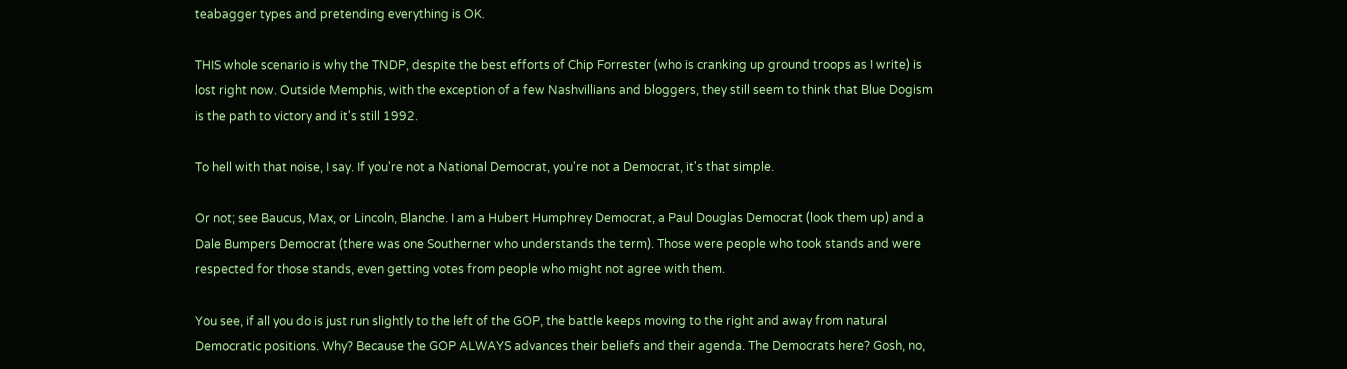teabagger types and pretending everything is OK.

THIS whole scenario is why the TNDP, despite the best efforts of Chip Forrester (who is cranking up ground troops as I write) is lost right now. Outside Memphis, with the exception of a few Nashvillians and bloggers, they still seem to think that Blue Dogism is the path to victory and it's still 1992.

To hell with that noise, I say. If you're not a National Democrat, you're not a Democrat, it's that simple.

Or not; see Baucus, Max, or Lincoln, Blanche. I am a Hubert Humphrey Democrat, a Paul Douglas Democrat (look them up) and a Dale Bumpers Democrat (there was one Southerner who understands the term). Those were people who took stands and were respected for those stands, even getting votes from people who might not agree with them.

You see, if all you do is just run slightly to the left of the GOP, the battle keeps moving to the right and away from natural Democratic positions. Why? Because the GOP ALWAYS advances their beliefs and their agenda. The Democrats here? Gosh, no,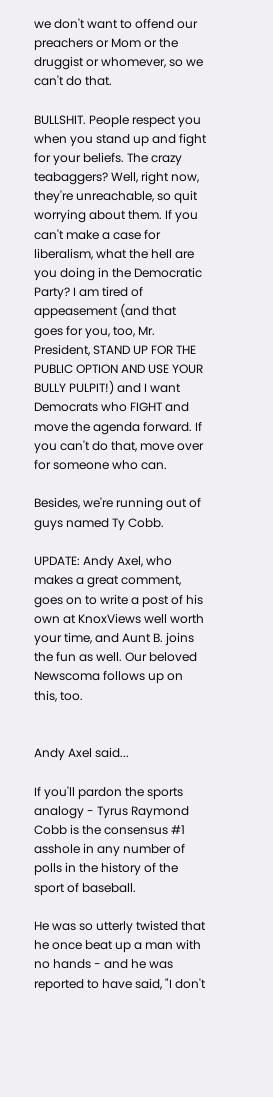we don't want to offend our preachers or Mom or the druggist or whomever, so we can't do that.

BULLSHIT. People respect you when you stand up and fight for your beliefs. The crazy teabaggers? Well, right now, they're unreachable, so quit worrying about them. If you can't make a case for liberalism, what the hell are you doing in the Democratic Party? I am tired of appeasement (and that goes for you, too, Mr. President, STAND UP FOR THE PUBLIC OPTION AND USE YOUR BULLY PULPIT!) and I want Democrats who FIGHT and move the agenda forward. If you can't do that, move over for someone who can.

Besides, we're running out of guys named Ty Cobb.

UPDATE: Andy Axel, who makes a great comment, goes on to write a post of his own at KnoxViews well worth your time, and Aunt B. joins the fun as well. Our beloved Newscoma follows up on this, too.


Andy Axel said...

If you'll pardon the sports analogy - Tyrus Raymond Cobb is the consensus #1 asshole in any number of polls in the history of the sport of baseball.

He was so utterly twisted that he once beat up a man with no hands - and he was reported to have said, "I don't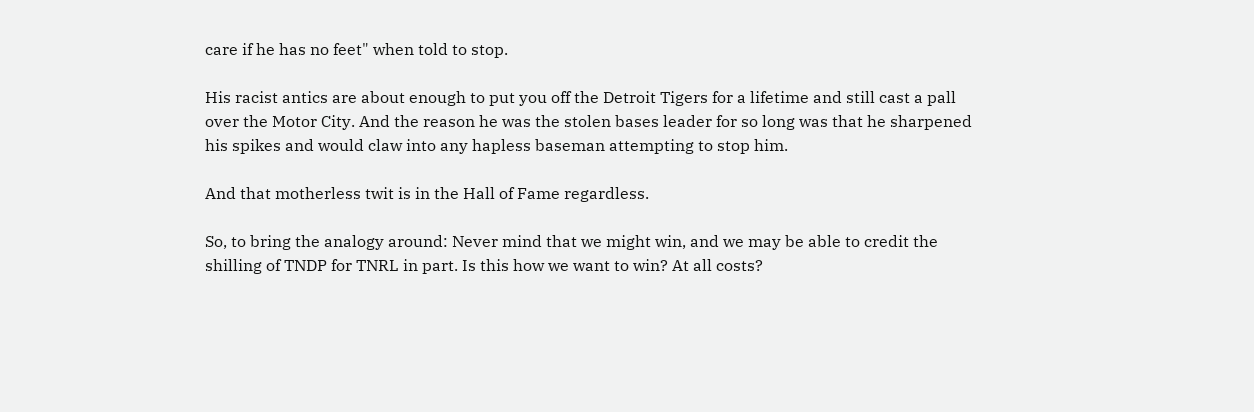care if he has no feet" when told to stop.

His racist antics are about enough to put you off the Detroit Tigers for a lifetime and still cast a pall over the Motor City. And the reason he was the stolen bases leader for so long was that he sharpened his spikes and would claw into any hapless baseman attempting to stop him.

And that motherless twit is in the Hall of Fame regardless.

So, to bring the analogy around: Never mind that we might win, and we may be able to credit the shilling of TNDP for TNRL in part. Is this how we want to win? At all costs?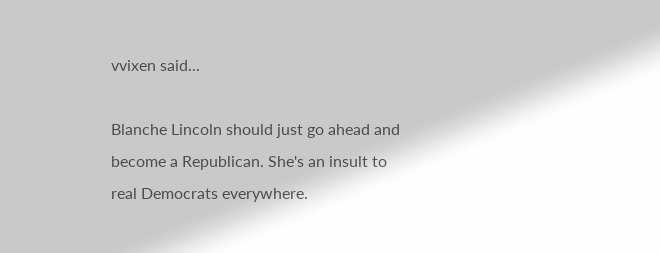vvixen said...

Blanche Lincoln should just go ahead and become a Republican. She's an insult to real Democrats everywhere.